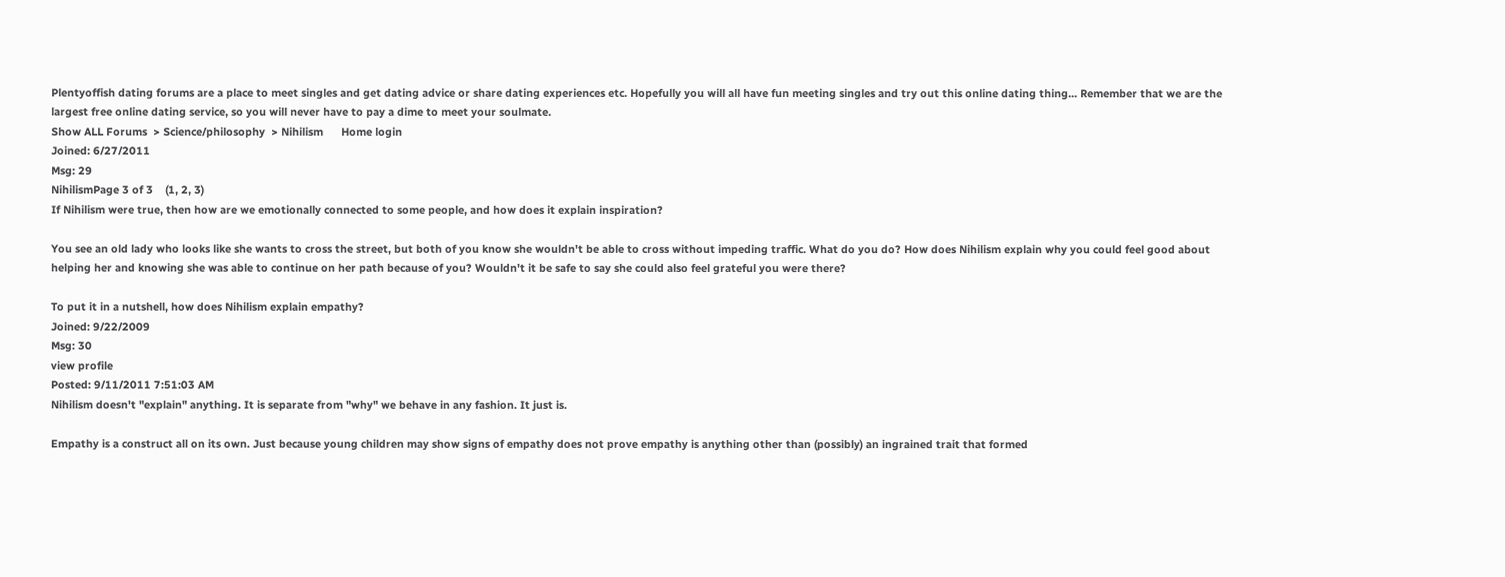Plentyoffish dating forums are a place to meet singles and get dating advice or share dating experiences etc. Hopefully you will all have fun meeting singles and try out this online dating thing... Remember that we are the largest free online dating service, so you will never have to pay a dime to meet your soulmate.
Show ALL Forums  > Science/philosophy  > Nihilism      Home login
Joined: 6/27/2011
Msg: 29
NihilismPage 3 of 3    (1, 2, 3)
If Nihilism were true, then how are we emotionally connected to some people, and how does it explain inspiration?

You see an old lady who looks like she wants to cross the street, but both of you know she wouldn't be able to cross without impeding traffic. What do you do? How does Nihilism explain why you could feel good about helping her and knowing she was able to continue on her path because of you? Wouldn't it be safe to say she could also feel grateful you were there?

To put it in a nutshell, how does Nihilism explain empathy?
Joined: 9/22/2009
Msg: 30
view profile
Posted: 9/11/2011 7:51:03 AM
Nihilism doesn't "explain" anything. It is separate from "why" we behave in any fashion. It just is.

Empathy is a construct all on its own. Just because young children may show signs of empathy does not prove empathy is anything other than (possibly) an ingrained trait that formed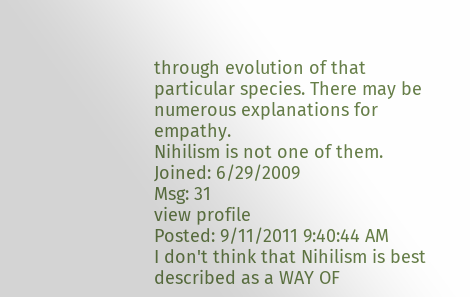through evolution of that particular species. There may be numerous explanations for empathy.
Nihilism is not one of them.
Joined: 6/29/2009
Msg: 31
view profile
Posted: 9/11/2011 9:40:44 AM
I don't think that Nihilism is best described as a WAY OF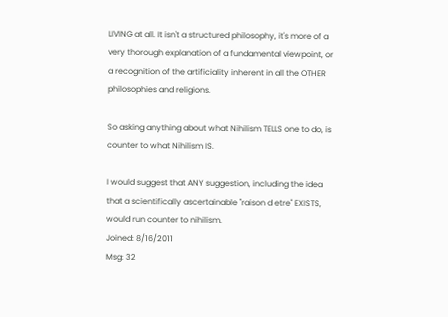LIVING at all. It isn't a structured philosophy, it's more of a very thorough explanation of a fundamental viewpoint, or a recognition of the artificiality inherent in all the OTHER philosophies and religions.

So asking anything about what Nihilism TELLS one to do, is counter to what Nihilism IS.

I would suggest that ANY suggestion, including the idea that a scientifically ascertainable "raison d etre" EXISTS, would run counter to nihilism.
Joined: 8/16/2011
Msg: 32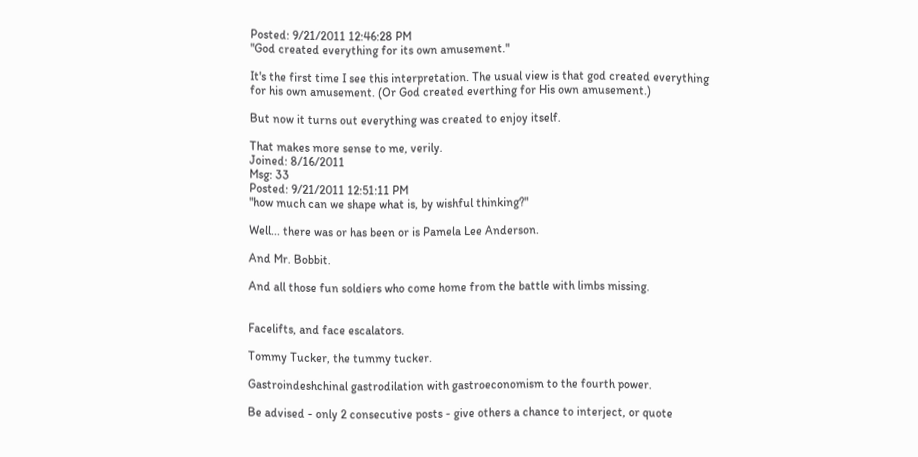Posted: 9/21/2011 12:46:28 PM
"God created everything for its own amusement."

It's the first time I see this interpretation. The usual view is that god created everything for his own amusement. (Or God created everthing for His own amusement.)

But now it turns out everything was created to enjoy itself.

That makes more sense to me, verily.
Joined: 8/16/2011
Msg: 33
Posted: 9/21/2011 12:51:11 PM
"how much can we shape what is, by wishful thinking?"

Well... there was or has been or is Pamela Lee Anderson.

And Mr. Bobbit.

And all those fun soldiers who come home from the battle with limbs missing.


Facelifts, and face escalators.

Tommy Tucker, the tummy tucker.

Gastroindeshchinal gastrodilation with gastroeconomism to the fourth power.

Be advised - only 2 consecutive posts - give others a chance to interject, or quote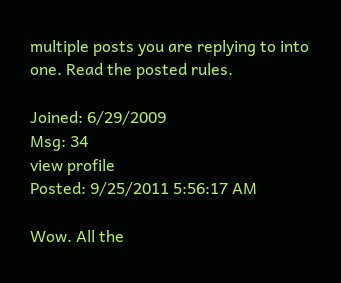multiple posts you are replying to into one. Read the posted rules.

Joined: 6/29/2009
Msg: 34
view profile
Posted: 9/25/2011 5:56:17 AM

Wow. All the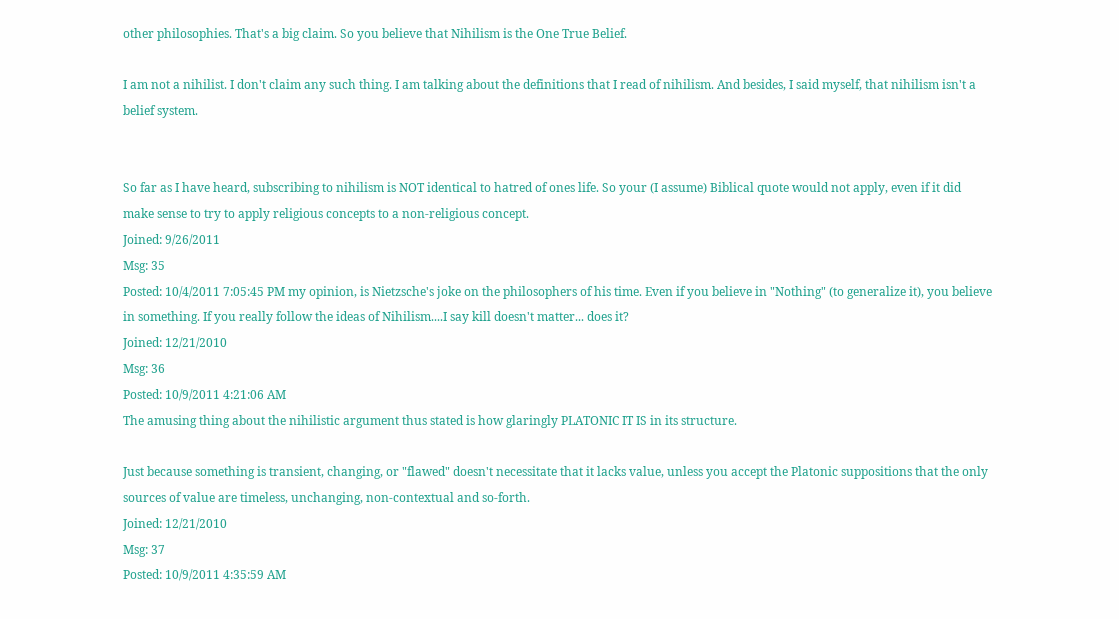other philosophies. That's a big claim. So you believe that Nihilism is the One True Belief.

I am not a nihilist. I don't claim any such thing. I am talking about the definitions that I read of nihilism. And besides, I said myself, that nihilism isn't a belief system.


So far as I have heard, subscribing to nihilism is NOT identical to hatred of ones life. So your (I assume) Biblical quote would not apply, even if it did make sense to try to apply religious concepts to a non-religious concept.
Joined: 9/26/2011
Msg: 35
Posted: 10/4/2011 7:05:45 PM my opinion, is Nietzsche's joke on the philosophers of his time. Even if you believe in "Nothing" (to generalize it), you believe in something. If you really follow the ideas of Nihilism....I say kill doesn't matter... does it?
Joined: 12/21/2010
Msg: 36
Posted: 10/9/2011 4:21:06 AM
The amusing thing about the nihilistic argument thus stated is how glaringly PLATONIC IT IS in its structure.

Just because something is transient, changing, or "flawed" doesn't necessitate that it lacks value, unless you accept the Platonic suppositions that the only sources of value are timeless, unchanging, non-contextual and so-forth.
Joined: 12/21/2010
Msg: 37
Posted: 10/9/2011 4:35:59 AM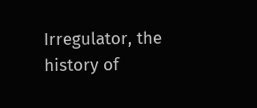Irregulator, the history of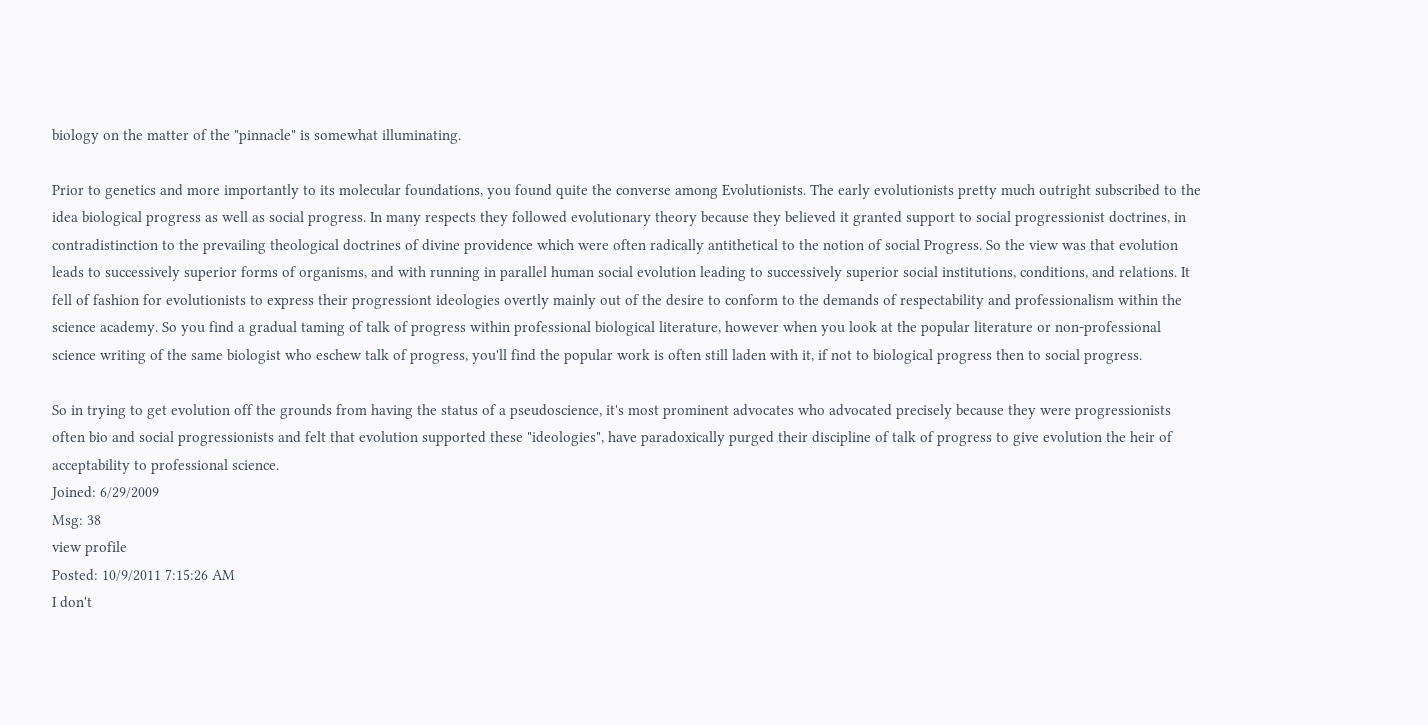biology on the matter of the "pinnacle" is somewhat illuminating.

Prior to genetics and more importantly to its molecular foundations, you found quite the converse among Evolutionists. The early evolutionists pretty much outright subscribed to the idea biological progress as well as social progress. In many respects they followed evolutionary theory because they believed it granted support to social progressionist doctrines, in contradistinction to the prevailing theological doctrines of divine providence which were often radically antithetical to the notion of social Progress. So the view was that evolution leads to successively superior forms of organisms, and with running in parallel human social evolution leading to successively superior social institutions, conditions, and relations. It fell of fashion for evolutionists to express their progressiont ideologies overtly mainly out of the desire to conform to the demands of respectability and professionalism within the science academy. So you find a gradual taming of talk of progress within professional biological literature, however when you look at the popular literature or non-professional science writing of the same biologist who eschew talk of progress, you'll find the popular work is often still laden with it, if not to biological progress then to social progress.

So in trying to get evolution off the grounds from having the status of a pseudoscience, it's most prominent advocates who advocated precisely because they were progressionists often bio and social progressionists and felt that evolution supported these "ideologies", have paradoxically purged their discipline of talk of progress to give evolution the heir of acceptability to professional science.
Joined: 6/29/2009
Msg: 38
view profile
Posted: 10/9/2011 7:15:26 AM
I don't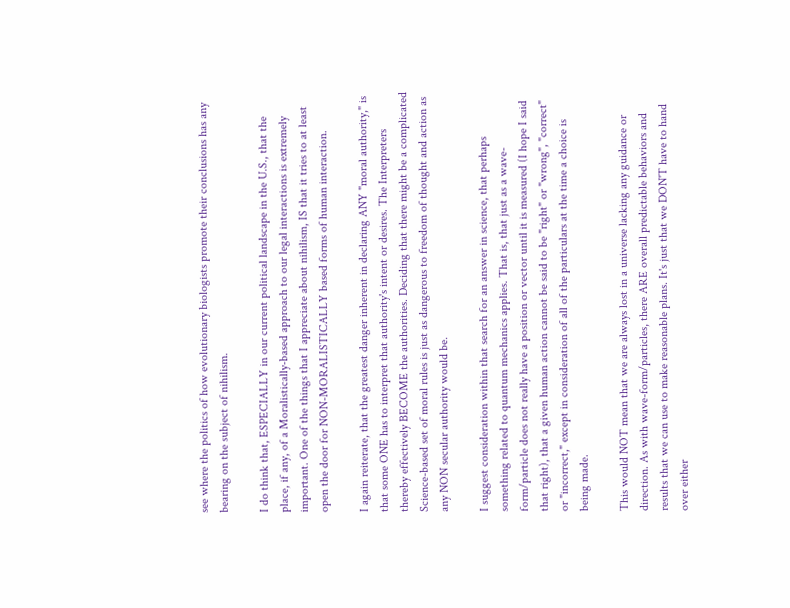see where the politics of how evolutionary biologists promote their conclusions has any bearing on the subject of nihilism.

I do think that, ESPECIALLY in our current political landscape in the U.S., that the place, if any, of a Moralistically-based approach to our legal interactions is extremely important. One of the things that I appreciate about nihilism, IS that it tries to at least open the door for NON-MORALISTICALLY based forms of human interaction.

I again reiterate, that the greatest danger inherent in declaring ANY "moral authority," is that some ONE has to interpret that authority's intent or desires. The Interpreters thereby effectively BECOME the authorities. Deciding that there might be a complicated Science-based set of moral rules is just as dangerous to freedom of thought and action as any NON secular authority would be.

I suggest consideration within that search for an answer in science, that perhaps something related to quantum mechanics applies. That is, that just as a wave-form/particle does not really have a position or vector until it is measured (I hope I said that right), that a given human action cannot be said to be "right" or "wrong", "correct" or "incorrect," except in consideration of all of the particulars at the time a choice is being made.

This would NOT mean that we are always lost in a universe lacking any guidance or direction. As with wave-form/particles, there ARE overall predictable behaviors and results that we can use to make reasonable plans. It's just that we DON'T have to hand over either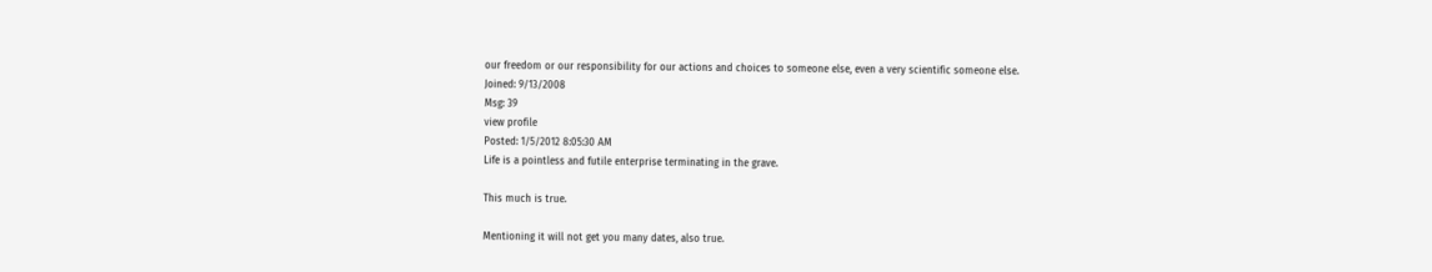our freedom or our responsibility for our actions and choices to someone else, even a very scientific someone else.
Joined: 9/13/2008
Msg: 39
view profile
Posted: 1/5/2012 8:05:30 AM
Life is a pointless and futile enterprise terminating in the grave.

This much is true.

Mentioning it will not get you many dates, also true.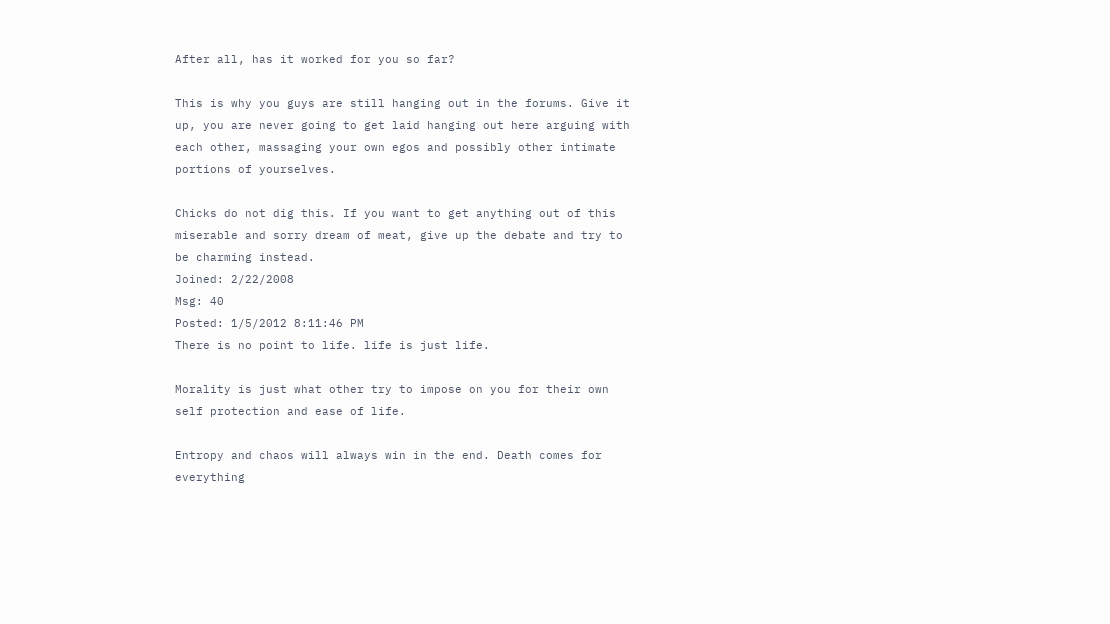After all, has it worked for you so far?

This is why you guys are still hanging out in the forums. Give it up, you are never going to get laid hanging out here arguing with each other, massaging your own egos and possibly other intimate portions of yourselves.

Chicks do not dig this. If you want to get anything out of this miserable and sorry dream of meat, give up the debate and try to be charming instead.
Joined: 2/22/2008
Msg: 40
Posted: 1/5/2012 8:11:46 PM
There is no point to life. life is just life.

Morality is just what other try to impose on you for their own self protection and ease of life.

Entropy and chaos will always win in the end. Death comes for everything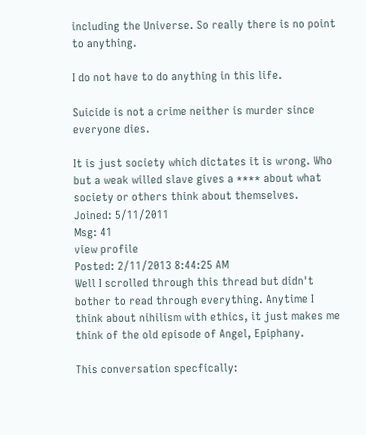including the Universe. So really there is no point to anything.

I do not have to do anything in this life.

Suicide is not a crime neither is murder since everyone dies.

It is just society which dictates it is wrong. Who but a weak willed slave gives a **** about what society or others think about themselves.
Joined: 5/11/2011
Msg: 41
view profile
Posted: 2/11/2013 8:44:25 AM
Well I scrolled through this thread but didn't bother to read through everything. Anytime I think about nihilism with ethics, it just makes me think of the old episode of Angel, Epiphany.

This conversation specfically: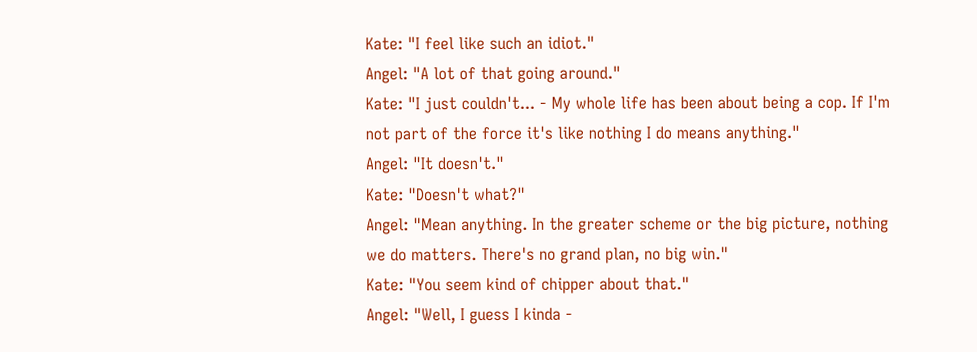Kate: "I feel like such an idiot."
Angel: "A lot of that going around."
Kate: "I just couldn't... - My whole life has been about being a cop. If I'm not part of the force it's like nothing I do means anything."
Angel: "It doesn't."
Kate: "Doesn't what?"
Angel: "Mean anything. In the greater scheme or the big picture, nothing we do matters. There's no grand plan, no big win."
Kate: "You seem kind of chipper about that."
Angel: "Well, I guess I kinda -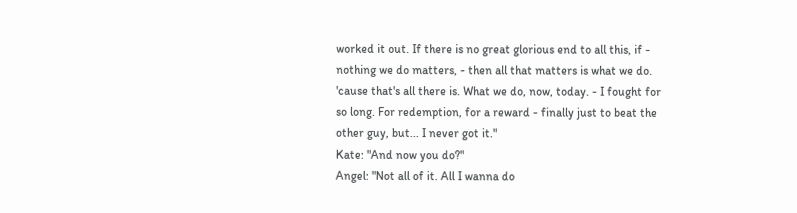worked it out. If there is no great glorious end to all this, if - nothing we do matters, - then all that matters is what we do. 'cause that's all there is. What we do, now, today. - I fought for so long. For redemption, for a reward - finally just to beat the other guy, but... I never got it."
Kate: "And now you do?"
Angel: "Not all of it. All I wanna do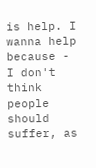is help. I wanna help because - I don't think people should suffer, as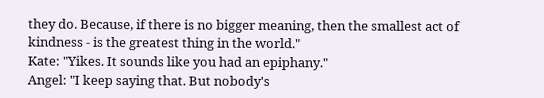they do. Because, if there is no bigger meaning, then the smallest act of kindness - is the greatest thing in the world."
Kate: "Yikes. It sounds like you had an epiphany."
Angel: "I keep saying that. But nobody's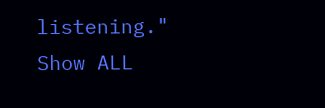listening."
Show ALL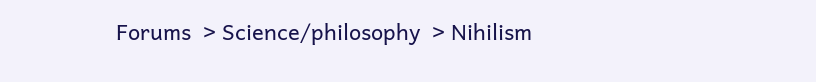Forums  > Science/philosophy  > Nihilism